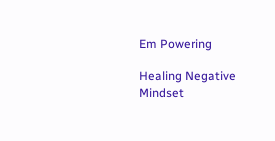Em Powering

Healing Negative Mindset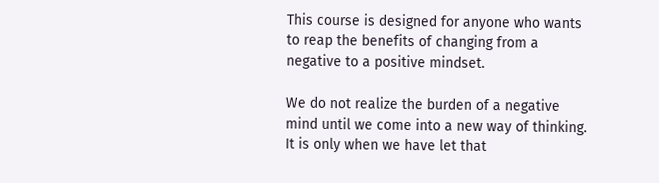This course is designed for anyone who wants to reap the benefits of changing from a negative to a positive mindset.

We do not realize the burden of a negative mind until we come into a new way of thinking. It is only when we have let that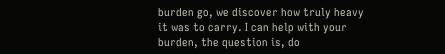burden go, we discover how truly heavy it was to carry. I can help with your burden, the question is, do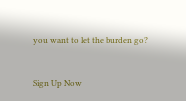you want to let the burden go?


Sign Up Now